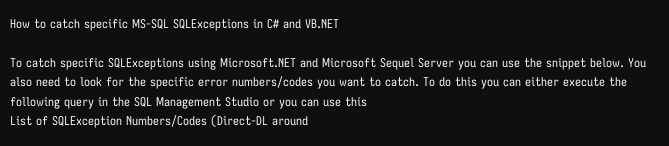How to catch specific MS-SQL SQLExceptions in C# and VB.NET

To catch specific SQLExceptions using Microsoft.NET and Microsoft Sequel Server you can use the snippet below. You also need to look for the specific error numbers/codes you want to catch. To do this you can either execute the following query in the SQL Management Studio or you can use this
List of SQLException Numbers/Codes (Direct-DL around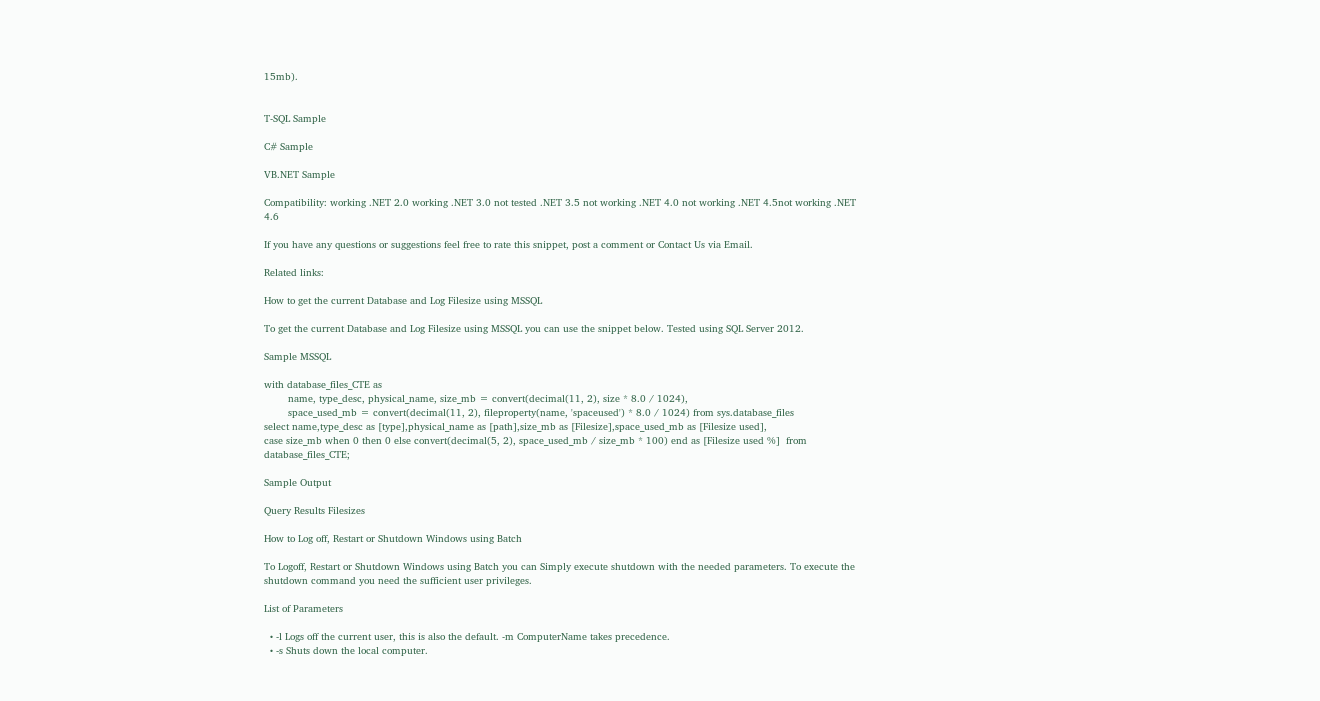15mb).


T-SQL Sample

C# Sample

VB.NET Sample

Compatibility: working .NET 2.0 working .NET 3.0 not tested .NET 3.5 not working .NET 4.0 not working .NET 4.5not working .NET 4.6

If you have any questions or suggestions feel free to rate this snippet, post a comment or Contact Us via Email.

Related links:

How to get the current Database and Log Filesize using MSSQL

To get the current Database and Log Filesize using MSSQL you can use the snippet below. Tested using SQL Server 2012.

Sample MSSQL

with database_files_CTE as
        name, type_desc, physical_name, size_mb = convert(decimal(11, 2), size * 8.0 / 1024),
        space_used_mb = convert(decimal(11, 2), fileproperty(name, 'spaceused') * 8.0 / 1024) from sys.database_files
select name,type_desc as [type],physical_name as [path],size_mb as [Filesize],space_used_mb as [Filesize used],
case size_mb when 0 then 0 else convert(decimal(5, 2), space_used_mb / size_mb * 100) end as [Filesize used %]  from database_files_CTE;

Sample Output

Query Results Filesizes

How to Log off, Restart or Shutdown Windows using Batch

To Logoff, Restart or Shutdown Windows using Batch you can Simply execute shutdown with the needed parameters. To execute the shutdown command you need the sufficient user privileges.

List of Parameters

  • -l Logs off the current user, this is also the default. -m ComputerName takes precedence.
  • -s Shuts down the local computer.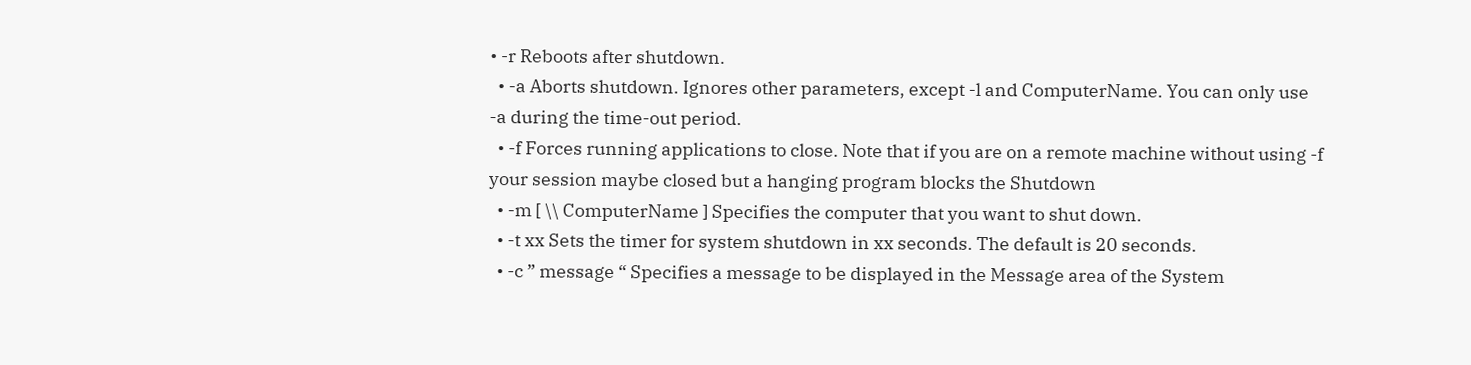• -r Reboots after shutdown.
  • -a Aborts shutdown. Ignores other parameters, except -l and ComputerName. You can only use -a during the time-out period.
  • -f Forces running applications to close. Note that if you are on a remote machine without using -f your session maybe closed but a hanging program blocks the Shutdown
  • -m [ \\ ComputerName ] Specifies the computer that you want to shut down.
  • -t xx Sets the timer for system shutdown in xx seconds. The default is 20 seconds.
  • -c ” message “ Specifies a message to be displayed in the Message area of the System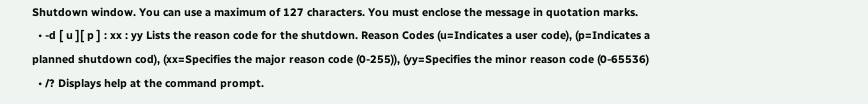Shutdown window. You can use a maximum of 127 characters. You must enclose the message in quotation marks.
  • -d [ u ][ p ] : xx : yy Lists the reason code for the shutdown. Reason Codes (u=Indicates a user code), (p=Indicates a planned shutdown cod), (xx=Specifies the major reason code (0-255)), (yy=Specifies the minor reason code (0-65536)
  • /? Displays help at the command prompt.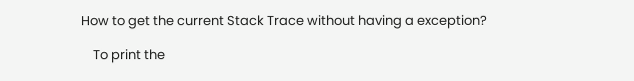How to get the current Stack Trace without having a exception?

    To print the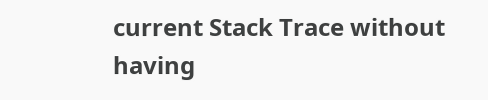current Stack Trace without having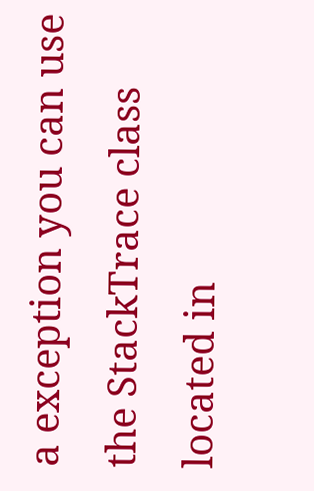a exception you can use the StackTrace class located in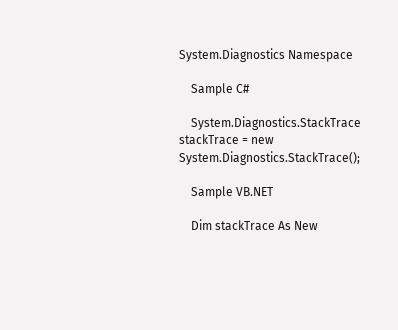System.Diagnostics Namespace

    Sample C#

    System.Diagnostics.StackTrace stackTrace = new System.Diagnostics.StackTrace();

    Sample VB.NET

    Dim stackTrace As New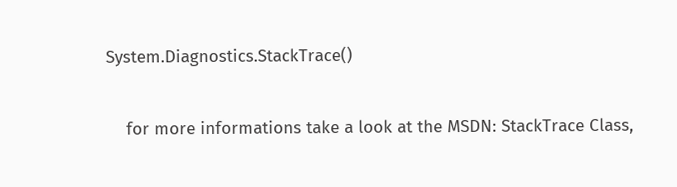System.Diagnostics.StackTrace()

    for more informations take a look at the MSDN: StackTrace Class,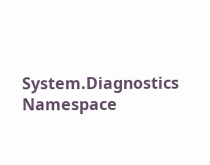System.Diagnostics Namespace